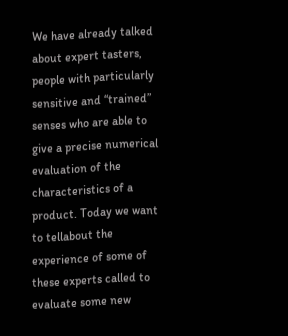We have already talked about expert tasters, people with particularly sensitive and “trained” senses who are able to give a precise numerical evaluation of the characteristics of a product. Today we want to tellabout the experience of some of these experts called to evaluate some new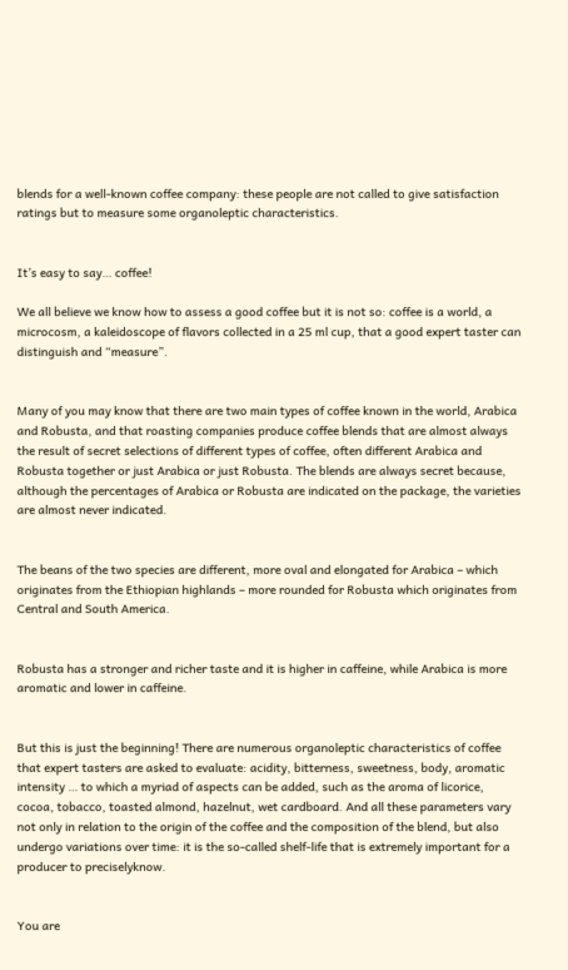blends for a well-known coffee company: these people are not called to give satisfaction ratings but to measure some organoleptic characteristics.


It’s easy to say… coffee!

We all believe we know how to assess a good coffee but it is not so: coffee is a world, a microcosm, a kaleidoscope of flavors collected in a 25 ml cup, that a good expert taster can distinguish and “measure”.


Many of you may know that there are two main types of coffee known in the world, Arabica and Robusta, and that roasting companies produce coffee blends that are almost always the result of secret selections of different types of coffee, often different Arabica and Robusta together or just Arabica or just Robusta. The blends are always secret because, although the percentages of Arabica or Robusta are indicated on the package, the varieties are almost never indicated.


The beans of the two species are different, more oval and elongated for Arabica – which originates from the Ethiopian highlands – more rounded for Robusta which originates from Central and South America.


Robusta has a stronger and richer taste and it is higher in caffeine, while Arabica is more aromatic and lower in caffeine.


But this is just the beginning! There are numerous organoleptic characteristics of coffee that expert tasters are asked to evaluate: acidity, bitterness, sweetness, body, aromatic intensity … to which a myriad of aspects can be added, such as the aroma of licorice, cocoa, tobacco, toasted almond, hazelnut, wet cardboard. And all these parameters vary not only in relation to the origin of the coffee and the composition of the blend, but also undergo variations over time: it is the so-called shelf-life that is extremely important for a producer to preciselyknow.


You are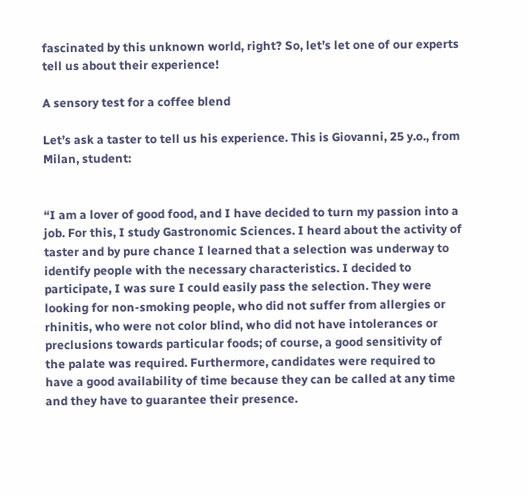fascinated by this unknown world, right? So, let’s let one of our experts tell us about their experience!

A sensory test for a coffee blend

Let’s ask a taster to tell us his experience. This is Giovanni, 25 y.o., from Milan, student:


“I am a lover of good food, and I have decided to turn my passion into a job. For this, I study Gastronomic Sciences. I heard about the activity of taster and by pure chance I learned that a selection was underway to identify people with the necessary characteristics. I decided to participate, I was sure I could easily pass the selection. They were looking for non-smoking people, who did not suffer from allergies or rhinitis, who were not color blind, who did not have intolerances or preclusions towards particular foods; of course, a good sensitivity of the palate was required. Furthermore, candidates were required to have a good availability of time because they can be called at any time and they have to guarantee their presence.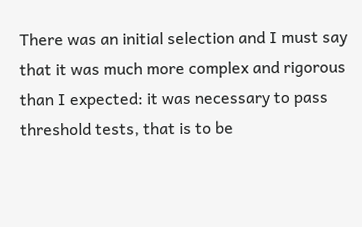There was an initial selection and I must say that it was much more complex and rigorous than I expected: it was necessary to pass threshold tests, that is to be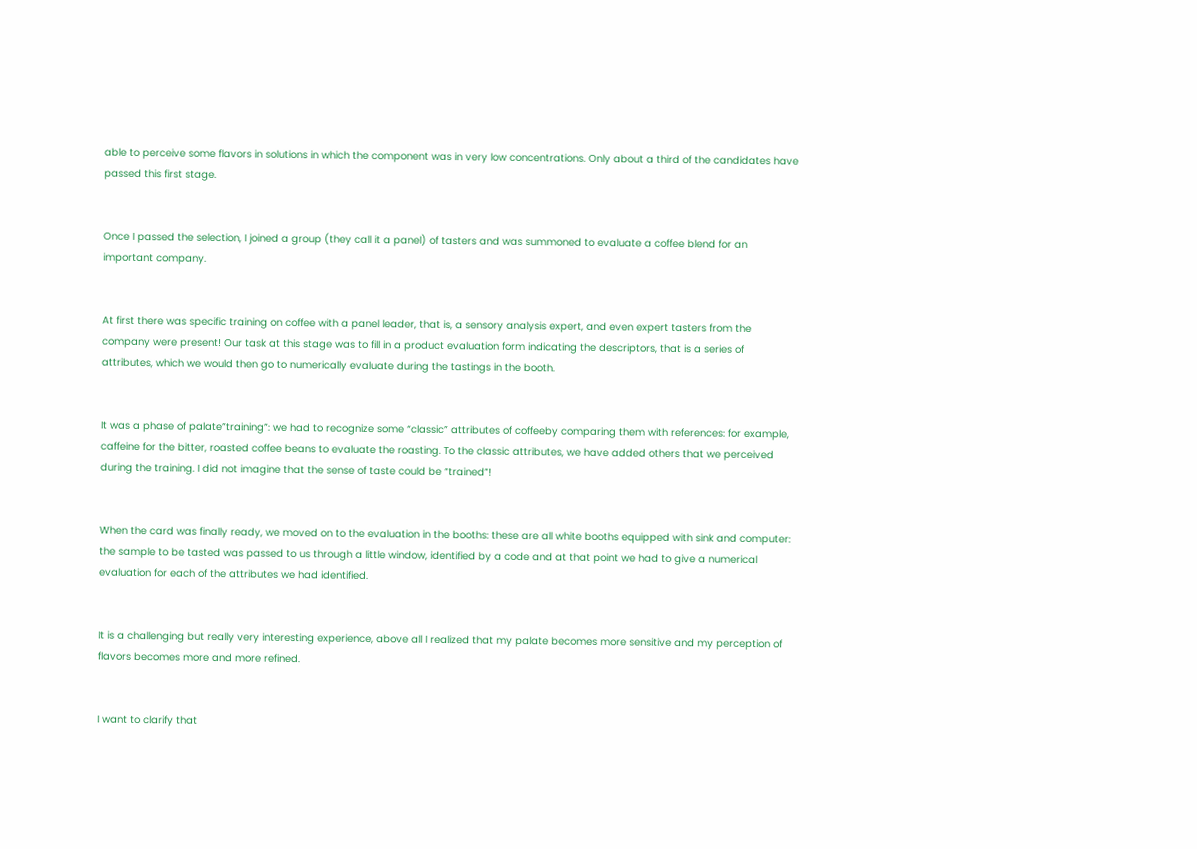able to perceive some flavors in solutions in which the component was in very low concentrations. Only about a third of the candidates have passed this first stage.


Once I passed the selection, I joined a group (they call it a panel) of tasters and was summoned to evaluate a coffee blend for an important company.


At first there was specific training on coffee with a panel leader, that is, a sensory analysis expert, and even expert tasters from the company were present! Our task at this stage was to fill in a product evaluation form indicating the descriptors, that is a series of attributes, which we would then go to numerically evaluate during the tastings in the booth.


It was a phase of palate”training”: we had to recognize some “classic” attributes of coffeeby comparing them with references: for example, caffeine for the bitter, roasted coffee beans to evaluate the roasting. To the classic attributes, we have added others that we perceived during the training. I did not imagine that the sense of taste could be “trained”!


When the card was finally ready, we moved on to the evaluation in the booths: these are all white booths equipped with sink and computer: the sample to be tasted was passed to us through a little window, identified by a code and at that point we had to give a numerical evaluation for each of the attributes we had identified.


It is a challenging but really very interesting experience, above all I realized that my palate becomes more sensitive and my perception of flavors becomes more and more refined.


I want to clarify that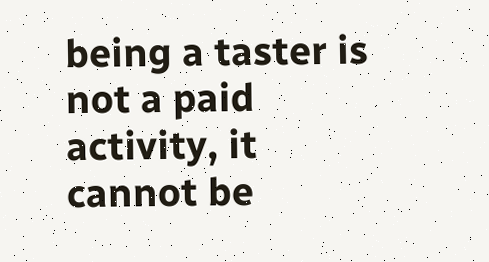being a taster is not a paid activity, it cannot be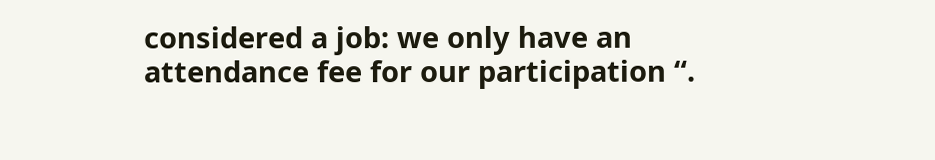considered a job: we only have an attendance fee for our participation “.